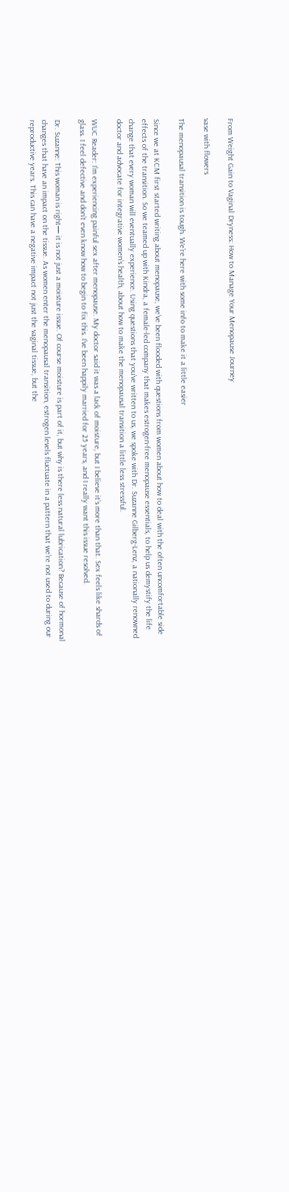From Weight Gain to Vaginal Dryness: How to Manage Your Menopause Journey

vase with flowers

The menopausal transition is tough. We’re here with some info to make it a little easier

Since we at KCM first started writing about menopause, we’ve been flooded with questions from women about how to deal with the often uncomfortable side effects of the transition. So we teamed up with Kindra, a female-led company that makes estrogen-free menopause essentials, to help us demystify the life change that every woman will eventually experience. Using questions that you’ve written to us, we spoke with Dr. Suzanne Gilberg-Lenz, a nationally renowned doctor and advocate for integrative women’s health, about how to make the menopausal transition a little less stressful.

WUC Reader: I’m experiencing painful sex after menopause. My doctor said it was a lack of moisture, but I believe it’s more than that. Sex feels like shards of glass. I feel defective and don’t even know how to begin to fix this. I’ve been happily married for 25 years, and I really want this issue resolved.

Dr. Suzanne: This woman is right— it is not just a moisture issue. Of course moisture is part of it, but why is there less natural lubrication? Because of hormonal changes that have an impact on the tissue. As women enter the menopausal transition, estrogen levels fluctuate in a pattern that we’re not used to during our reproductive years. This can have a negative impact not just the vaginal tissue, but the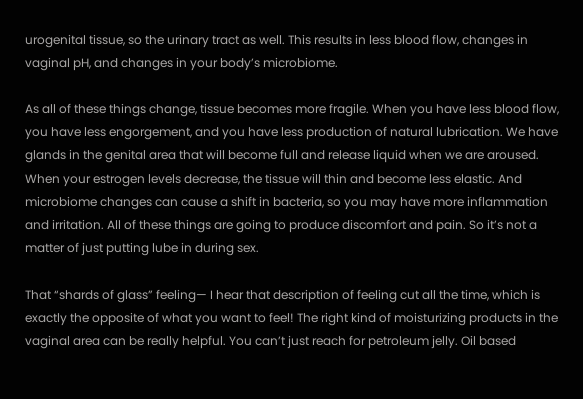urogenital tissue, so the urinary tract as well. This results in less blood flow, changes in vaginal pH, and changes in your body’s microbiome.

As all of these things change, tissue becomes more fragile. When you have less blood flow, you have less engorgement, and you have less production of natural lubrication. We have glands in the genital area that will become full and release liquid when we are aroused. When your estrogen levels decrease, the tissue will thin and become less elastic. And microbiome changes can cause a shift in bacteria, so you may have more inflammation and irritation. All of these things are going to produce discomfort and pain. So it’s not a matter of just putting lube in during sex.

That “shards of glass” feeling— I hear that description of feeling cut all the time, which is exactly the opposite of what you want to feel! The right kind of moisturizing products in the vaginal area can be really helpful. You can’t just reach for petroleum jelly. Oil based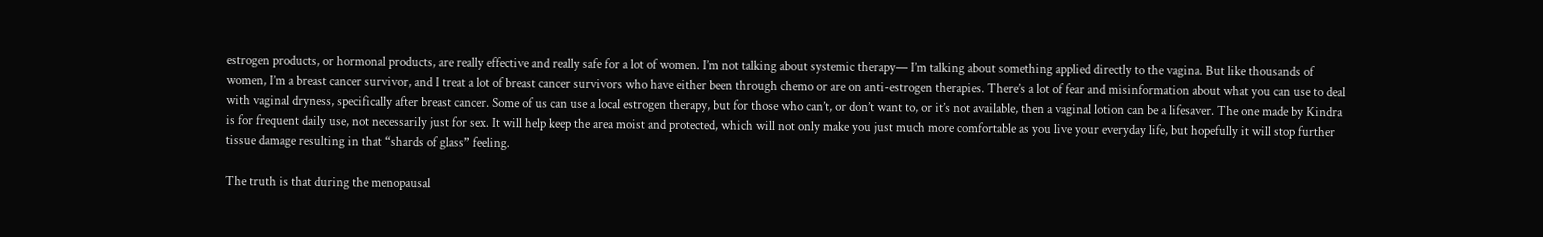estrogen products, or hormonal products, are really effective and really safe for a lot of women. I’m not talking about systemic therapy— I’m talking about something applied directly to the vagina. But like thousands of women, I’m a breast cancer survivor, and I treat a lot of breast cancer survivors who have either been through chemo or are on anti-estrogen therapies. There’s a lot of fear and misinformation about what you can use to deal with vaginal dryness, specifically after breast cancer. Some of us can use a local estrogen therapy, but for those who can’t, or don’t want to, or it’s not available, then a vaginal lotion can be a lifesaver. The one made by Kindra is for frequent daily use, not necessarily just for sex. It will help keep the area moist and protected, which will not only make you just much more comfortable as you live your everyday life, but hopefully it will stop further tissue damage resulting in that “shards of glass” feeling.

The truth is that during the menopausal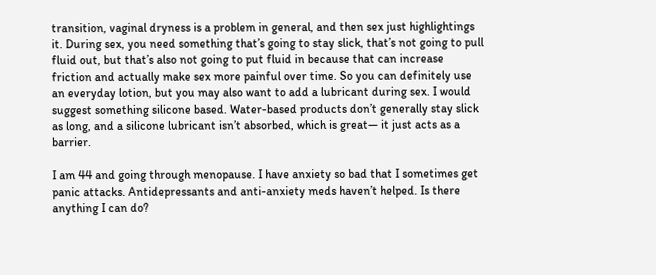transition, vaginal dryness is a problem in general, and then sex just highlightings it. During sex, you need something that’s going to stay slick, that’s not going to pull fluid out, but that’s also not going to put fluid in because that can increase friction and actually make sex more painful over time. So you can definitely use an everyday lotion, but you may also want to add a lubricant during sex. I would suggest something silicone based. Water-based products don’t generally stay slick as long, and a silicone lubricant isn’t absorbed, which is great— it just acts as a barrier.

I am 44 and going through menopause. I have anxiety so bad that I sometimes get panic attacks. Antidepressants and anti-anxiety meds haven’t helped. Is there anything I can do?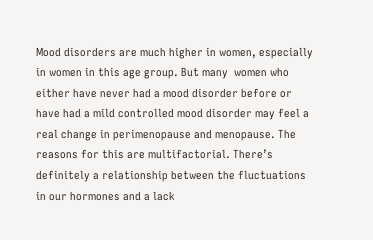Mood disorders are much higher in women, especially in women in this age group. But many  women who either have never had a mood disorder before or have had a mild controlled mood disorder may feel a real change in perimenopause and menopause. The reasons for this are multifactorial. There’s definitely a relationship between the fluctuations in our hormones and a lack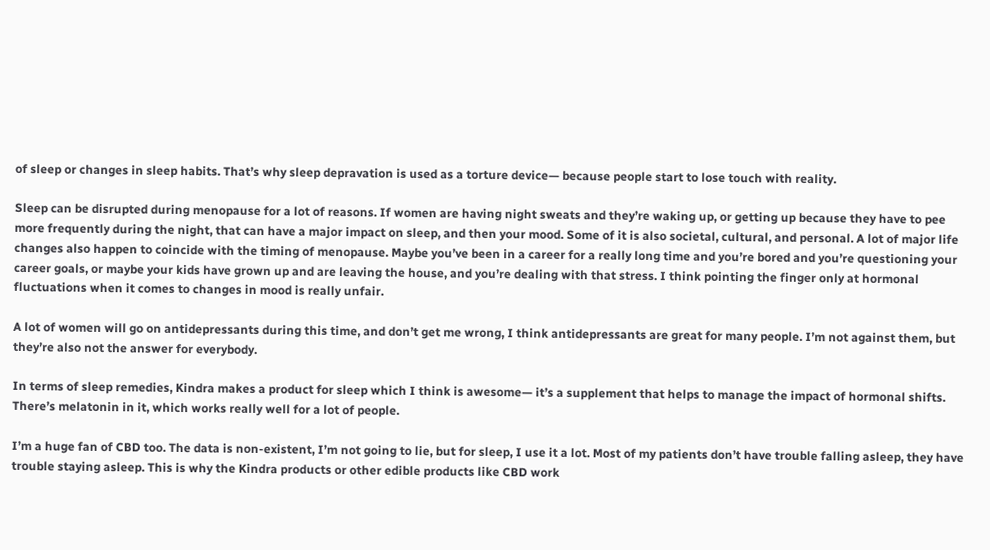of sleep or changes in sleep habits. That’s why sleep depravation is used as a torture device— because people start to lose touch with reality.

Sleep can be disrupted during menopause for a lot of reasons. If women are having night sweats and they’re waking up, or getting up because they have to pee more frequently during the night, that can have a major impact on sleep, and then your mood. Some of it is also societal, cultural, and personal. A lot of major life changes also happen to coincide with the timing of menopause. Maybe you’ve been in a career for a really long time and you’re bored and you’re questioning your career goals, or maybe your kids have grown up and are leaving the house, and you’re dealing with that stress. I think pointing the finger only at hormonal fluctuations when it comes to changes in mood is really unfair.

A lot of women will go on antidepressants during this time, and don’t get me wrong, I think antidepressants are great for many people. I’m not against them, but they’re also not the answer for everybody.

In terms of sleep remedies, Kindra makes a product for sleep which I think is awesome— it’s a supplement that helps to manage the impact of hormonal shifts. There’s melatonin in it, which works really well for a lot of people.

I’m a huge fan of CBD too. The data is non-existent, I’m not going to lie, but for sleep, I use it a lot. Most of my patients don’t have trouble falling asleep, they have trouble staying asleep. This is why the Kindra products or other edible products like CBD work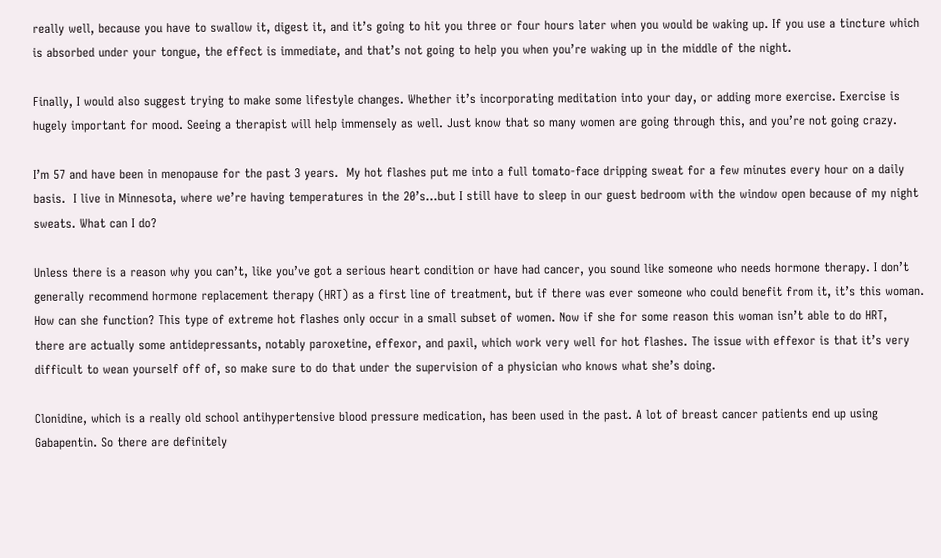really well, because you have to swallow it, digest it, and it’s going to hit you three or four hours later when you would be waking up. If you use a tincture which is absorbed under your tongue, the effect is immediate, and that’s not going to help you when you’re waking up in the middle of the night.

Finally, I would also suggest trying to make some lifestyle changes. Whether it’s incorporating meditation into your day, or adding more exercise. Exercise is hugely important for mood. Seeing a therapist will help immensely as well. Just know that so many women are going through this, and you’re not going crazy.

I’m 57 and have been in menopause for the past 3 years.  My hot flashes put me into a full tomato-face dripping sweat for a few minutes every hour on a daily basis.  I live in Minnesota, where we’re having temperatures in the 20’s…but I still have to sleep in our guest bedroom with the window open because of my night sweats. What can I do?

Unless there is a reason why you can’t, like you’ve got a serious heart condition or have had cancer, you sound like someone who needs hormone therapy. I don’t generally recommend hormone replacement therapy (HRT) as a first line of treatment, but if there was ever someone who could benefit from it, it’s this woman. How can she function? This type of extreme hot flashes only occur in a small subset of women. Now if she for some reason this woman isn’t able to do HRT,  there are actually some antidepressants, notably paroxetine, effexor, and paxil, which work very well for hot flashes. The issue with effexor is that it’s very difficult to wean yourself off of, so make sure to do that under the supervision of a physician who knows what she’s doing.

Clonidine, which is a really old school antihypertensive blood pressure medication, has been used in the past. A lot of breast cancer patients end up using Gabapentin. So there are definitely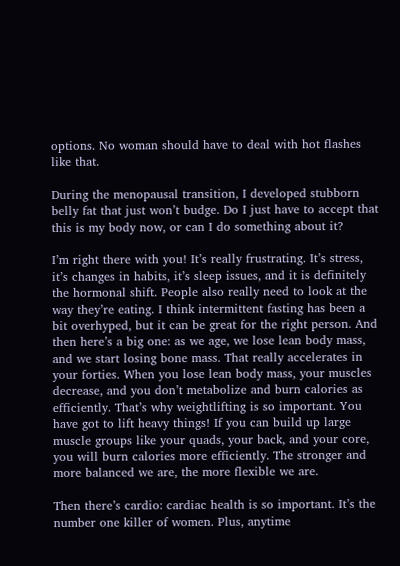options. No woman should have to deal with hot flashes like that.

During the menopausal transition, I developed stubborn belly fat that just won’t budge. Do I just have to accept that this is my body now, or can I do something about it?

I’m right there with you! It’s really frustrating. It’s stress, it’s changes in habits, it’s sleep issues, and it is definitely the hormonal shift. People also really need to look at the way they’re eating. I think intermittent fasting has been a bit overhyped, but it can be great for the right person. And then here’s a big one: as we age, we lose lean body mass, and we start losing bone mass. That really accelerates in your forties. When you lose lean body mass, your muscles decrease, and you don’t metabolize and burn calories as efficiently. That’s why weightlifting is so important. You have got to lift heavy things! If you can build up large muscle groups like your quads, your back, and your core, you will burn calories more efficiently. The stronger and more balanced we are, the more flexible we are.

Then there’s cardio: cardiac health is so important. It’s the number one killer of women. Plus, anytime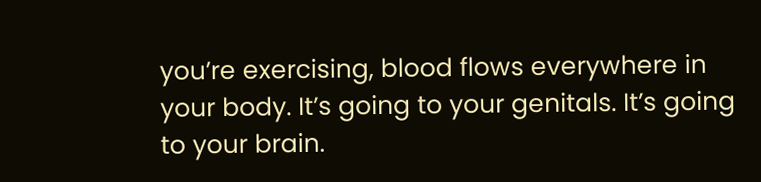you’re exercising, blood flows everywhere in your body. It’s going to your genitals. It’s going to your brain.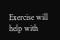Exercise will help with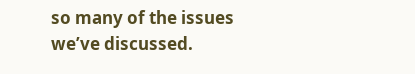so many of the issues we’ve discussed.